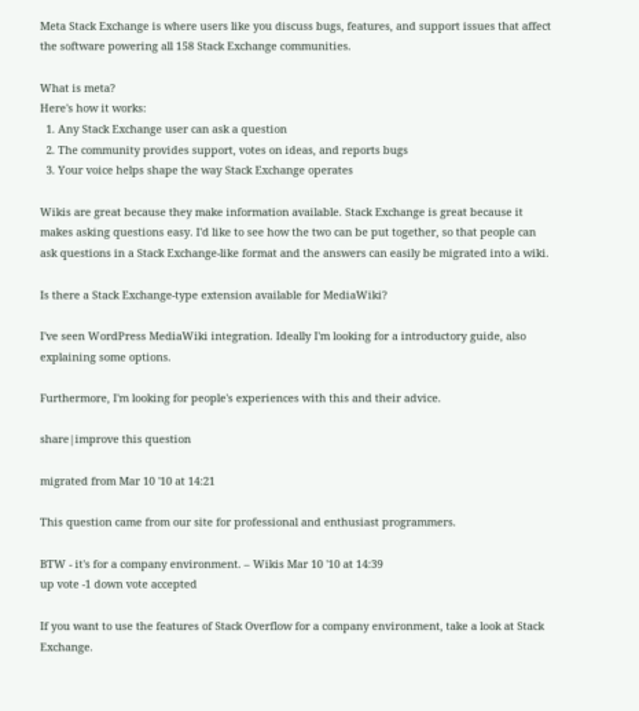Meta Stack Exchange is where users like you discuss bugs, features, and support issues that affect the software powering all 158 Stack Exchange communities.

What is meta?
Here's how it works:
  1. Any Stack Exchange user can ask a question
  2. The community provides support, votes on ideas, and reports bugs
  3. Your voice helps shape the way Stack Exchange operates

Wikis are great because they make information available. Stack Exchange is great because it makes asking questions easy. I'd like to see how the two can be put together, so that people can ask questions in a Stack Exchange-like format and the answers can easily be migrated into a wiki.

Is there a Stack Exchange-type extension available for MediaWiki?

I've seen WordPress MediaWiki integration. Ideally I'm looking for a introductory guide, also explaining some options.

Furthermore, I'm looking for people's experiences with this and their advice.

share|improve this question

migrated from Mar 10 '10 at 14:21

This question came from our site for professional and enthusiast programmers.

BTW - it's for a company environment. – Wikis Mar 10 '10 at 14:39
up vote -1 down vote accepted

If you want to use the features of Stack Overflow for a company environment, take a look at Stack Exchange.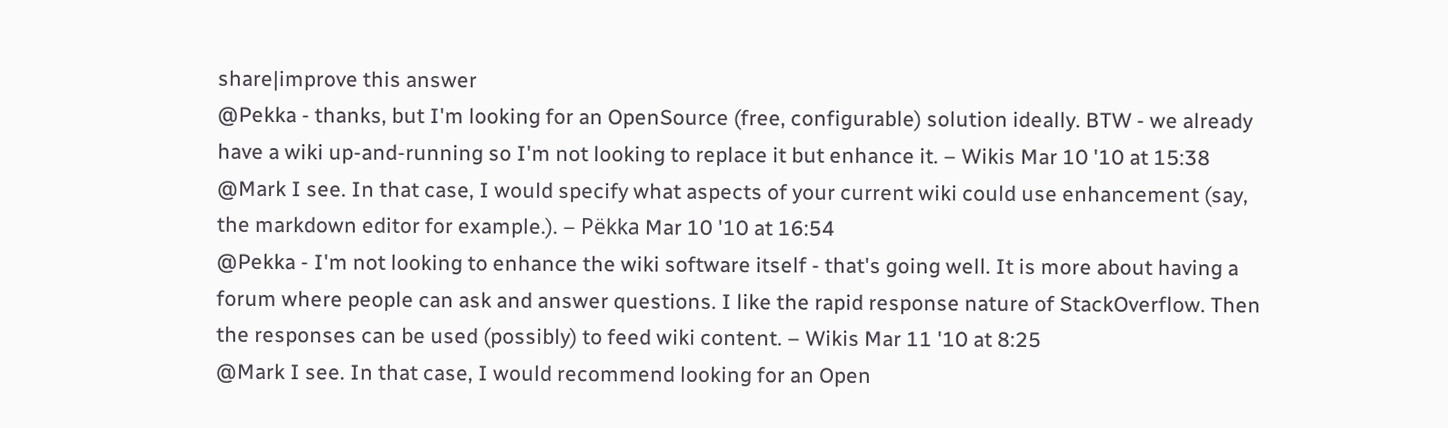share|improve this answer
@Pekka - thanks, but I'm looking for an OpenSource (free, configurable) solution ideally. BTW - we already have a wiki up-and-running so I'm not looking to replace it but enhance it. – Wikis Mar 10 '10 at 15:38
@Mark I see. In that case, I would specify what aspects of your current wiki could use enhancement (say, the markdown editor for example.). – Pëkka Mar 10 '10 at 16:54
@Pekka - I'm not looking to enhance the wiki software itself - that's going well. It is more about having a forum where people can ask and answer questions. I like the rapid response nature of StackOverflow. Then the responses can be used (possibly) to feed wiki content. – Wikis Mar 11 '10 at 8:25
@Mark I see. In that case, I would recommend looking for an Open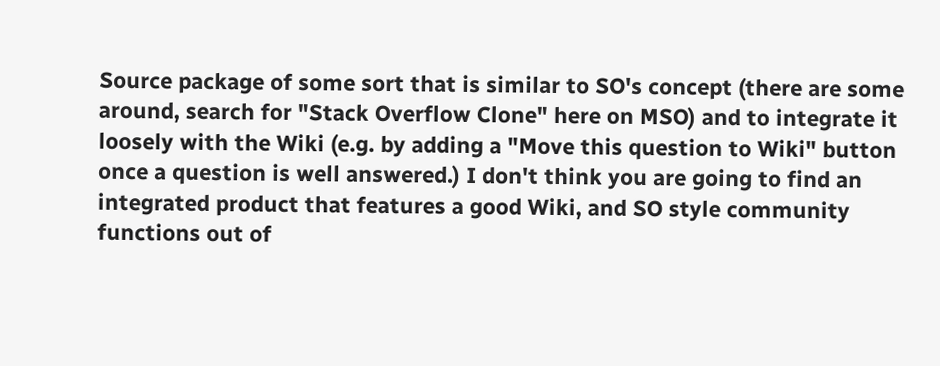Source package of some sort that is similar to SO's concept (there are some around, search for "Stack Overflow Clone" here on MSO) and to integrate it loosely with the Wiki (e.g. by adding a "Move this question to Wiki" button once a question is well answered.) I don't think you are going to find an integrated product that features a good Wiki, and SO style community functions out of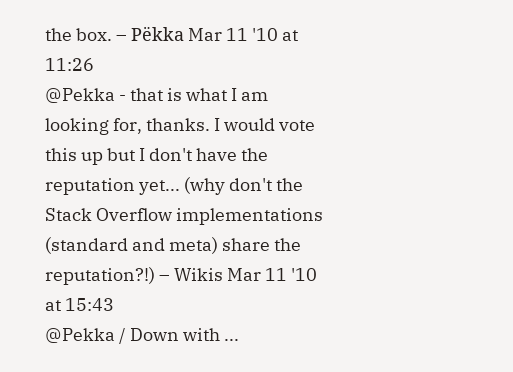the box. – Pëkka Mar 11 '10 at 11:26
@Pekka - that is what I am looking for, thanks. I would vote this up but I don't have the reputation yet... (why don't the Stack Overflow implementations (standard and meta) share the reputation?!) – Wikis Mar 11 '10 at 15:43
@Pekka / Down with ...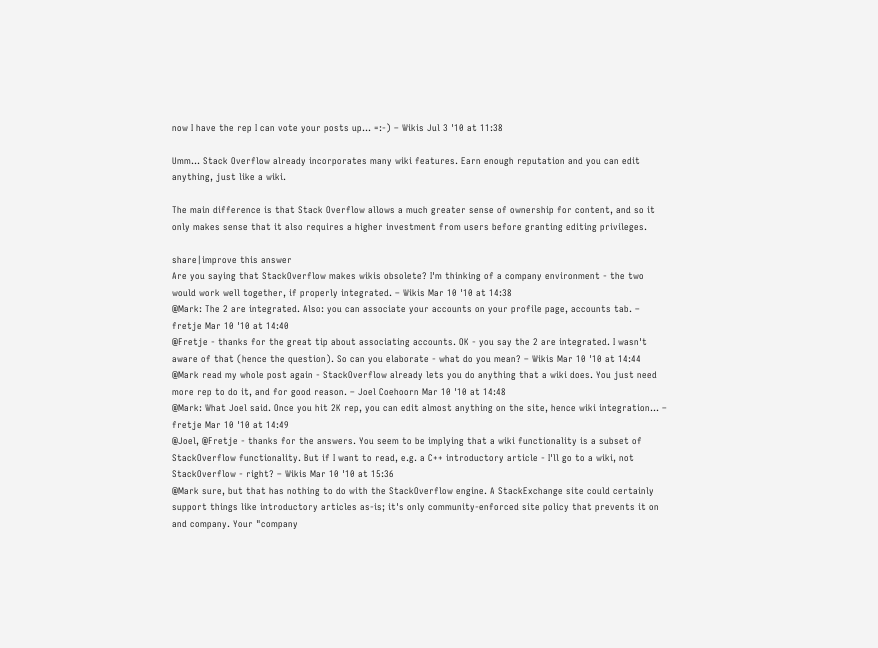now I have the rep I can vote your posts up... =:-) – Wikis Jul 3 '10 at 11:38

Umm... Stack Overflow already incorporates many wiki features. Earn enough reputation and you can edit anything, just like a wiki.

The main difference is that Stack Overflow allows a much greater sense of ownership for content, and so it only makes sense that it also requires a higher investment from users before granting editing privileges.

share|improve this answer
Are you saying that StackOverflow makes wikis obsolete? I'm thinking of a company environment - the two would work well together, if properly integrated. – Wikis Mar 10 '10 at 14:38
@Mark: The 2 are integrated. Also: you can associate your accounts on your profile page, accounts tab. – fretje Mar 10 '10 at 14:40
@Fretje - thanks for the great tip about associating accounts. OK - you say the 2 are integrated. I wasn't aware of that (hence the question). So can you elaborate - what do you mean? – Wikis Mar 10 '10 at 14:44
@Mark read my whole post again - StackOverflow already lets you do anything that a wiki does. You just need more rep to do it, and for good reason. – Joel Coehoorn Mar 10 '10 at 14:48
@Mark: What Joel said. Once you hit 2K rep, you can edit almost anything on the site, hence wiki integration... – fretje Mar 10 '10 at 14:49
@Joel, @Fretje - thanks for the answers. You seem to be implying that a wiki functionality is a subset of StackOverflow functionality. But if I want to read, e.g. a C++ introductory article - I'll go to a wiki, not StackOverflow - right? – Wikis Mar 10 '10 at 15:36
@Mark sure, but that has nothing to do with the StackOverflow engine. A StackExchange site could certainly support things like introductory articles as-is; it's only community-enforced site policy that prevents it on and company. Your "company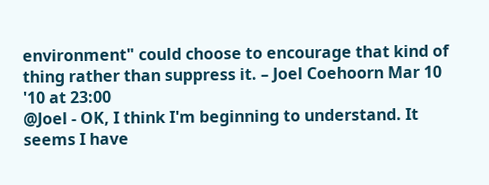environment" could choose to encourage that kind of thing rather than suppress it. – Joel Coehoorn Mar 10 '10 at 23:00
@Joel - OK, I think I'm beginning to understand. It seems I have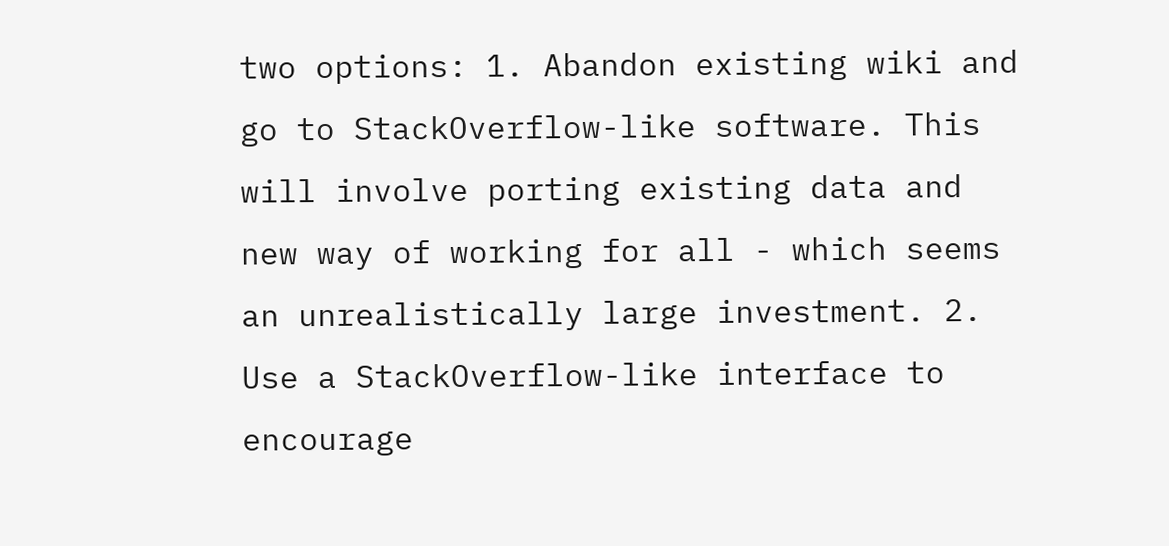two options: 1. Abandon existing wiki and go to StackOverflow-like software. This will involve porting existing data and new way of working for all - which seems an unrealistically large investment. 2. Use a StackOverflow-like interface to encourage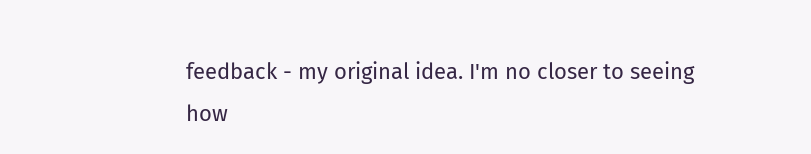feedback - my original idea. I'm no closer to seeing how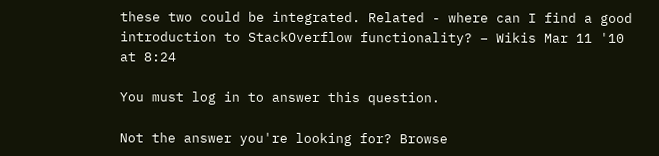these two could be integrated. Related - where can I find a good introduction to StackOverflow functionality? – Wikis Mar 11 '10 at 8:24

You must log in to answer this question.

Not the answer you're looking for? Browse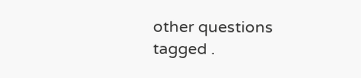other questions tagged .